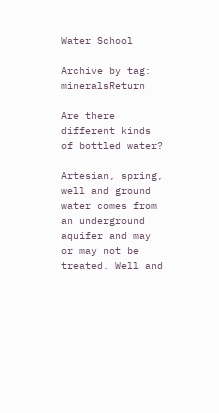Water School

Archive by tag: mineralsReturn

Are there different kinds of bottled water?

Artesian, spring, well and ground water comes from an underground aquifer and may or may not be treated. Well and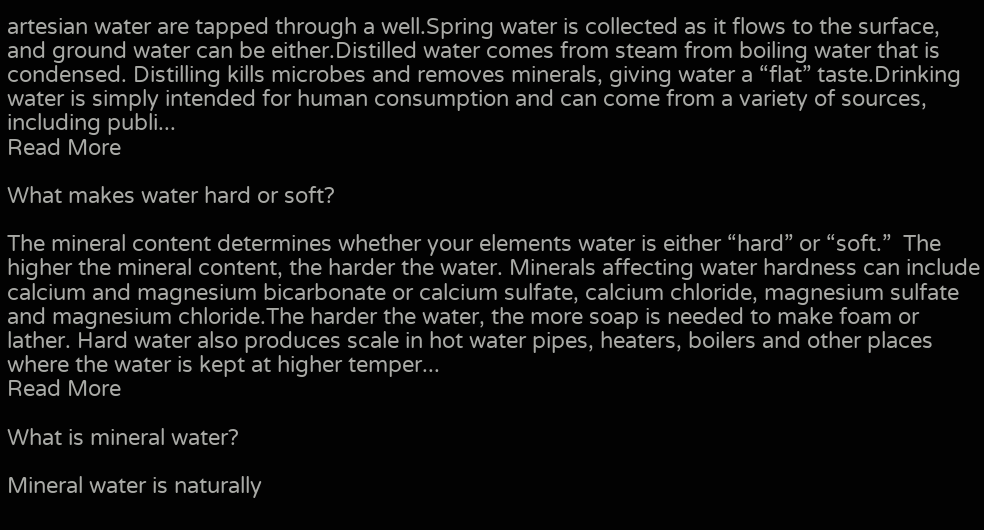artesian water are tapped through a well.Spring water is collected as it flows to the surface, and ground water can be either.Distilled water comes from steam from boiling water that is condensed. Distilling kills microbes and removes minerals, giving water a “flat” taste.Drinking water is simply intended for human consumption and can come from a variety of sources, including publi...
Read More

What makes water hard or soft?

The mineral content determines whether your elements water is either “hard” or “soft.”  The higher the mineral content, the harder the water. Minerals affecting water hardness can include calcium and magnesium bicarbonate or calcium sulfate, calcium chloride, magnesium sulfate and magnesium chloride.The harder the water, the more soap is needed to make foam or lather. Hard water also produces scale in hot water pipes, heaters, boilers and other places where the water is kept at higher temper...
Read More

What is mineral water?

Mineral water is naturally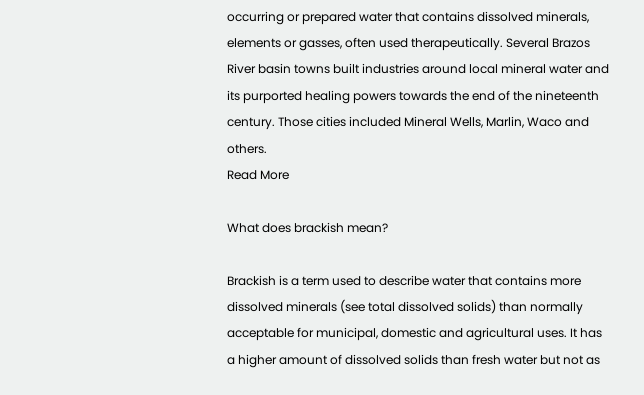occurring or prepared water that contains dissolved minerals, elements or gasses, often used therapeutically. Several Brazos River basin towns built industries around local mineral water and its purported healing powers towards the end of the nineteenth century. Those cities included Mineral Wells, Marlin, Waco and others.
Read More

What does brackish mean?

Brackish is a term used to describe water that contains more dissolved minerals (see total dissolved solids) than normally acceptable for municipal, domestic and agricultural uses. It has a higher amount of dissolved solids than fresh water but not as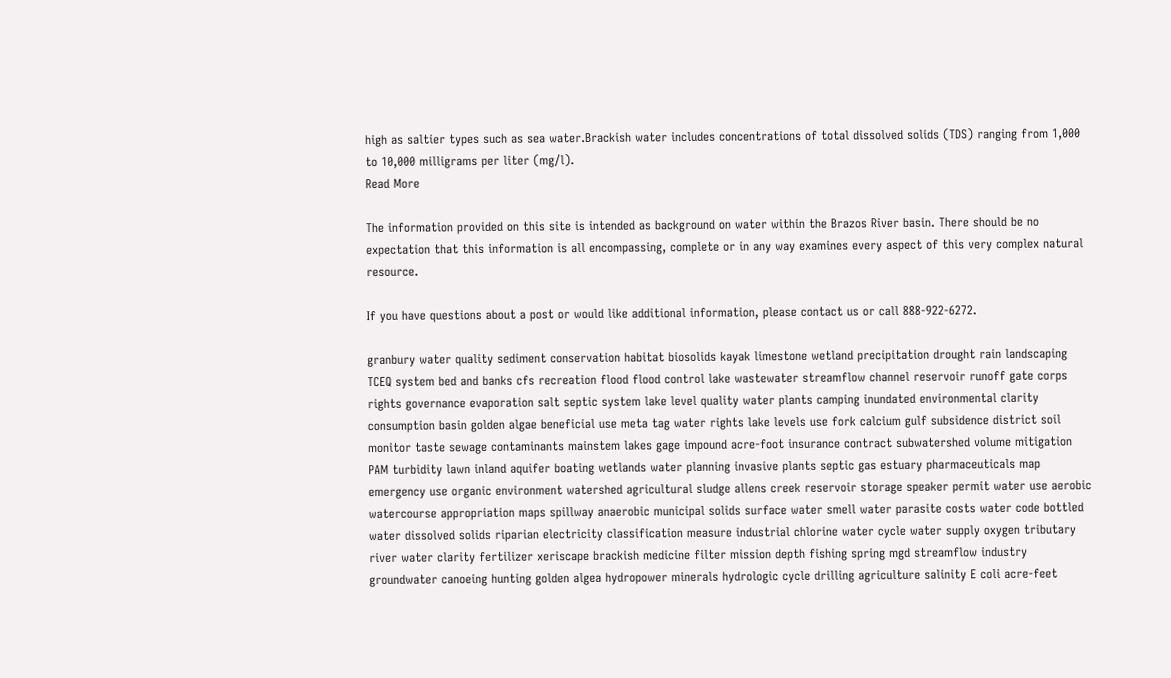high as saltier types such as sea water.Brackish water includes concentrations of total dissolved solids (TDS) ranging from 1,000 to 10,000 milligrams per liter (mg/l).
Read More

The information provided on this site is intended as background on water within the Brazos River basin. There should be no expectation that this information is all encompassing, complete or in any way examines every aspect of this very complex natural resource.

If you have questions about a post or would like additional information, please contact us or call 888-922-6272.

granbury water quality sediment conservation habitat biosolids kayak limestone wetland precipitation drought rain landscaping TCEQ system bed and banks cfs recreation flood flood control lake wastewater streamflow channel reservoir runoff gate corps rights governance evaporation salt septic system lake level quality water plants camping inundated environmental clarity consumption basin golden algae beneficial use meta tag water rights lake levels use fork calcium gulf subsidence district soil monitor taste sewage contaminants mainstem lakes gage impound acre-foot insurance contract subwatershed volume mitigation PAM turbidity lawn inland aquifer boating wetlands water planning invasive plants septic gas estuary pharmaceuticals map emergency use organic environment watershed agricultural sludge allens creek reservoir storage speaker permit water use aerobic watercourse appropriation maps spillway anaerobic municipal solids surface water smell water parasite costs water code bottled water dissolved solids riparian electricity classification measure industrial chlorine water cycle water supply oxygen tributary river water clarity fertilizer xeriscape brackish medicine filter mission depth fishing spring mgd streamflow industry groundwater canoeing hunting golden algea hydropower minerals hydrologic cycle drilling agriculture salinity E coli acre-feet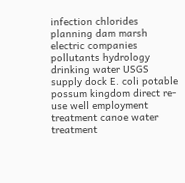infection chlorides planning dam marsh electric companies pollutants hydrology drinking water USGS supply dock E. coli potable possum kingdom direct re-use well employment treatment canoe water treatment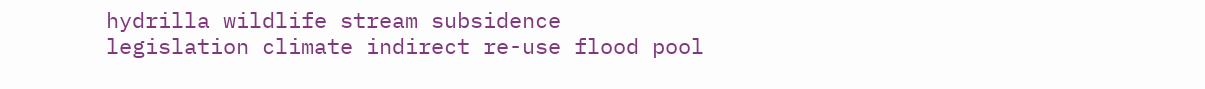hydrilla wildlife stream subsidence legislation climate indirect re-use flood pool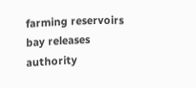farming reservoirs bay releases authority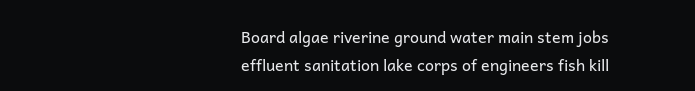Board algae riverine ground water main stem jobs effluent sanitation lake corps of engineers fish kill